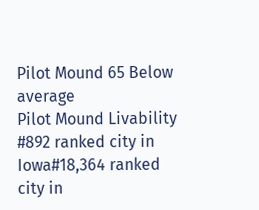Pilot Mound 65 Below average
Pilot Mound Livability #892 ranked city in Iowa#18,364 ranked city in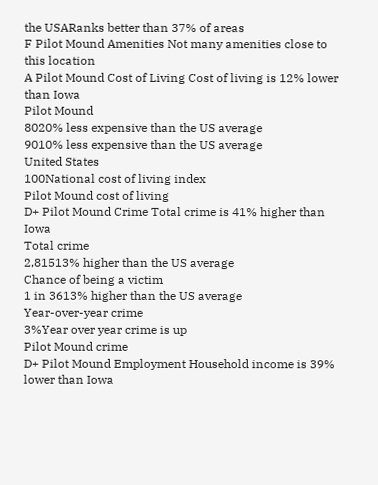the USARanks better than 37% of areas
F Pilot Mound Amenities Not many amenities close to this location
A Pilot Mound Cost of Living Cost of living is 12% lower than Iowa
Pilot Mound
8020% less expensive than the US average
9010% less expensive than the US average
United States
100National cost of living index
Pilot Mound cost of living
D+ Pilot Mound Crime Total crime is 41% higher than Iowa
Total crime
2,81513% higher than the US average
Chance of being a victim
1 in 3613% higher than the US average
Year-over-year crime
3%Year over year crime is up
Pilot Mound crime
D+ Pilot Mound Employment Household income is 39% lower than Iowa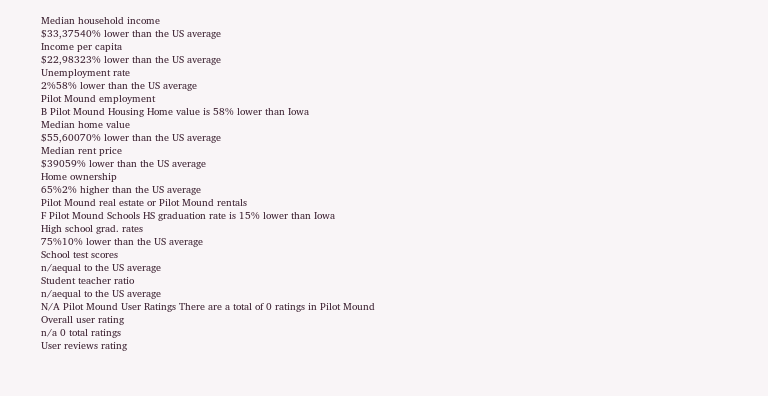Median household income
$33,37540% lower than the US average
Income per capita
$22,98323% lower than the US average
Unemployment rate
2%58% lower than the US average
Pilot Mound employment
B Pilot Mound Housing Home value is 58% lower than Iowa
Median home value
$55,60070% lower than the US average
Median rent price
$39059% lower than the US average
Home ownership
65%2% higher than the US average
Pilot Mound real estate or Pilot Mound rentals
F Pilot Mound Schools HS graduation rate is 15% lower than Iowa
High school grad. rates
75%10% lower than the US average
School test scores
n/aequal to the US average
Student teacher ratio
n/aequal to the US average
N/A Pilot Mound User Ratings There are a total of 0 ratings in Pilot Mound
Overall user rating
n/a 0 total ratings
User reviews rating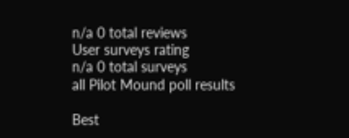n/a 0 total reviews
User surveys rating
n/a 0 total surveys
all Pilot Mound poll results

Best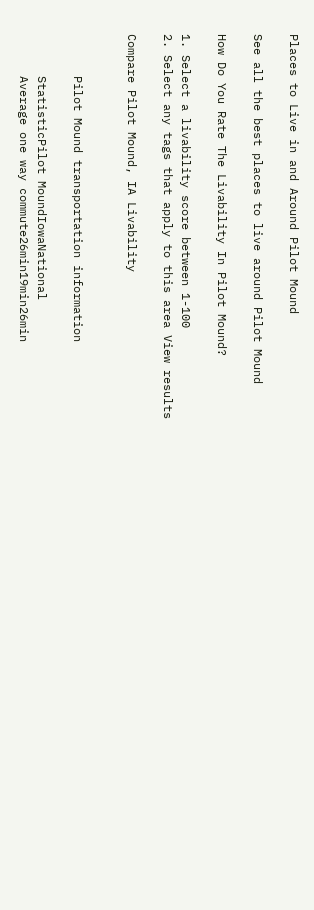Places to Live in and Around Pilot Mound

See all the best places to live around Pilot Mound

How Do You Rate The Livability In Pilot Mound?

1. Select a livability score between 1-100
2. Select any tags that apply to this area View results

Compare Pilot Mound, IA Livability


      Pilot Mound transportation information

      StatisticPilot MoundIowaNational
      Average one way commute26min19min26min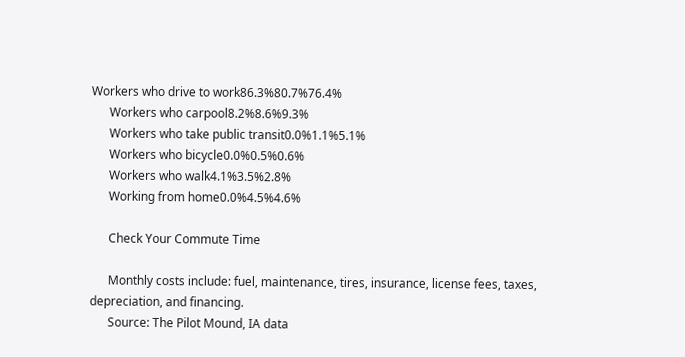Workers who drive to work86.3%80.7%76.4%
      Workers who carpool8.2%8.6%9.3%
      Workers who take public transit0.0%1.1%5.1%
      Workers who bicycle0.0%0.5%0.6%
      Workers who walk4.1%3.5%2.8%
      Working from home0.0%4.5%4.6%

      Check Your Commute Time

      Monthly costs include: fuel, maintenance, tires, insurance, license fees, taxes, depreciation, and financing.
      Source: The Pilot Mound, IA data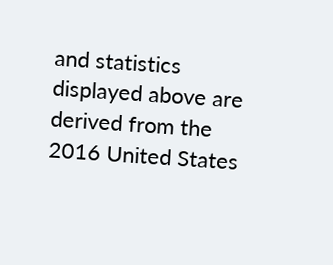and statistics displayed above are derived from the 2016 United States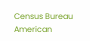Census Bureau American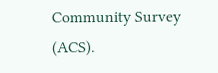Community Survey (ACS).